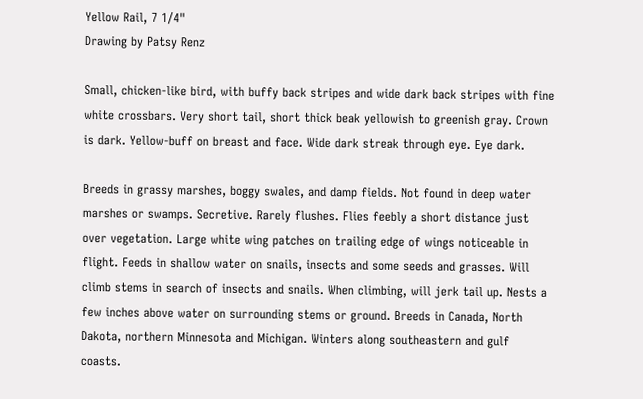Yellow Rail, 7 1/4"
Drawing by Patsy Renz

Small, chicken-like bird, with buffy back stripes and wide dark back stripes with fine white crossbars. Very short tail, short thick beak yellowish to greenish gray. Crown is dark. Yellow-buff on breast and face. Wide dark streak through eye. Eye dark.

Breeds in grassy marshes, boggy swales, and damp fields. Not found in deep water marshes or swamps. Secretive. Rarely flushes. Flies feebly a short distance just over vegetation. Large white wing patches on trailing edge of wings noticeable in flight. Feeds in shallow water on snails, insects and some seeds and grasses. Will climb stems in search of insects and snails. When climbing, will jerk tail up. Nests a few inches above water on surrounding stems or ground. Breeds in Canada, North Dakota, northern Minnesota and Michigan. Winters along southeastern and gulf coasts.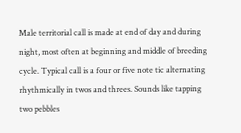Male territorial call is made at end of day and during night, most often at beginning and middle of breeding cycle. Typical call is a four or five note tic alternating rhythmically in twos and threes. Sounds like tapping two pebbles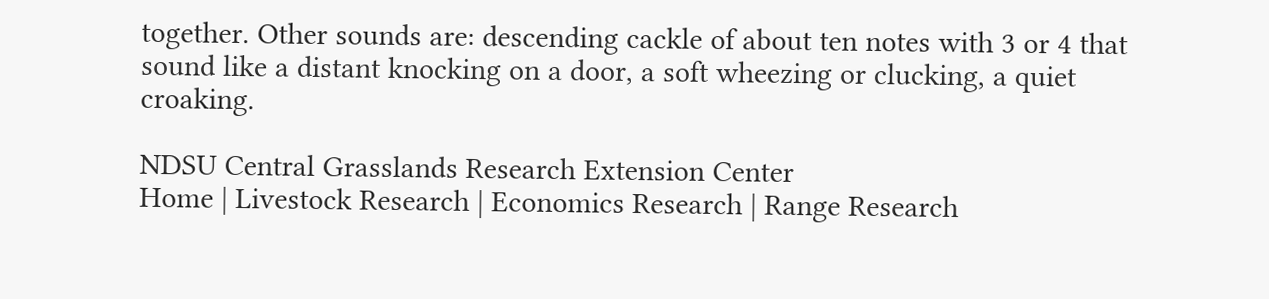together. Other sounds are: descending cackle of about ten notes with 3 or 4 that sound like a distant knocking on a door, a soft wheezing or clucking, a quiet croaking.

NDSU Central Grasslands Research Extension Center
Home | Livestock Research | Economics Research | Range Research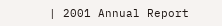| 2001 Annual Report